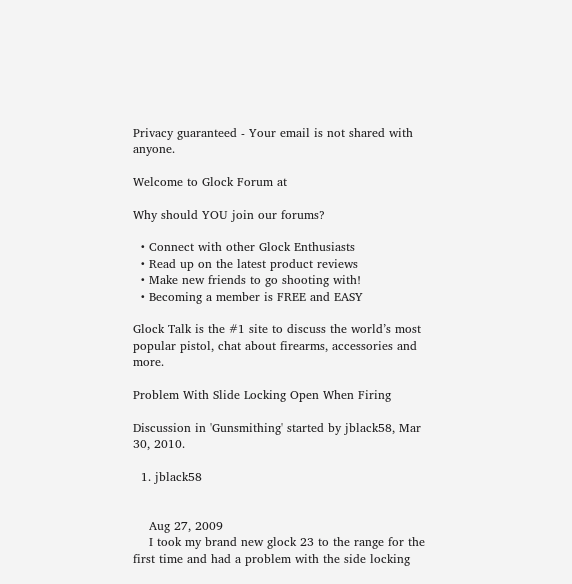Privacy guaranteed - Your email is not shared with anyone.

Welcome to Glock Forum at

Why should YOU join our forums?

  • Connect with other Glock Enthusiasts
  • Read up on the latest product reviews
  • Make new friends to go shooting with!
  • Becoming a member is FREE and EASY

Glock Talk is the #1 site to discuss the world’s most popular pistol, chat about firearms, accessories and more.

Problem With Slide Locking Open When Firing

Discussion in 'Gunsmithing' started by jblack58, Mar 30, 2010.

  1. jblack58


    Aug 27, 2009
    I took my brand new glock 23 to the range for the first time and had a problem with the side locking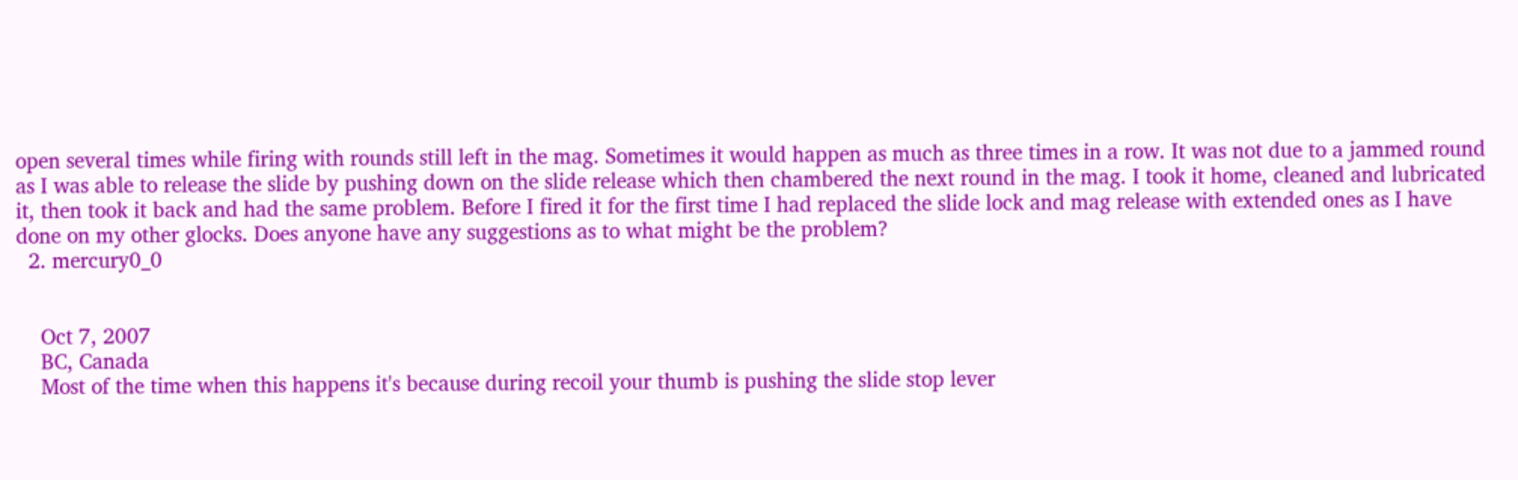open several times while firing with rounds still left in the mag. Sometimes it would happen as much as three times in a row. It was not due to a jammed round as I was able to release the slide by pushing down on the slide release which then chambered the next round in the mag. I took it home, cleaned and lubricated it, then took it back and had the same problem. Before I fired it for the first time I had replaced the slide lock and mag release with extended ones as I have done on my other glocks. Does anyone have any suggestions as to what might be the problem?
  2. mercury0_0


    Oct 7, 2007
    BC, Canada
    Most of the time when this happens it's because during recoil your thumb is pushing the slide stop lever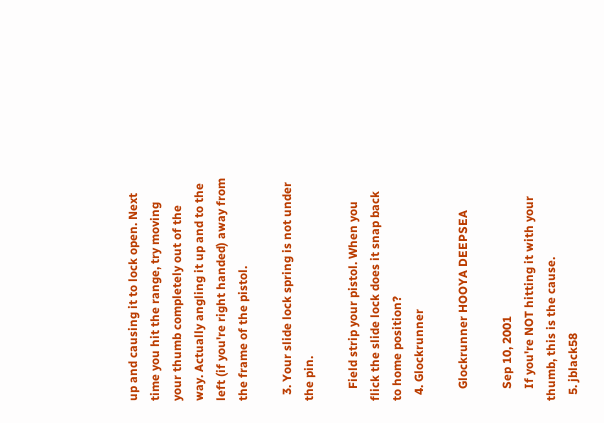up and causing it to lock open. Next time you hit the range, try moving your thumb completely out of the way. Actually angling it up and to the left (if you're right handed) away from the frame of the pistol.

  3. Your slide lock spring is not under the pin.

    Field strip your pistol. When you flick the slide lock does it snap back to home position?
  4. Glockrunner

    Glockrunner HOOYA DEEPSEA

    Sep 10, 2001
    If you're NOT hitting it with your thumb, this is the cause.
  5. jblack58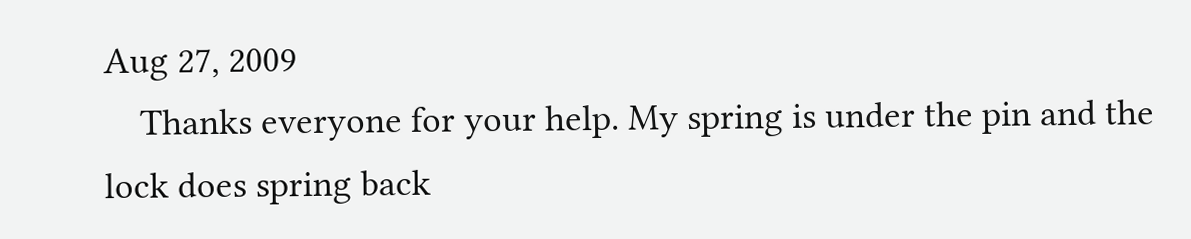Aug 27, 2009
    Thanks everyone for your help. My spring is under the pin and the lock does spring back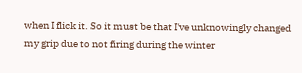when I flick it. So it must be that I've unknowingly changed my grip due to not firing during the winter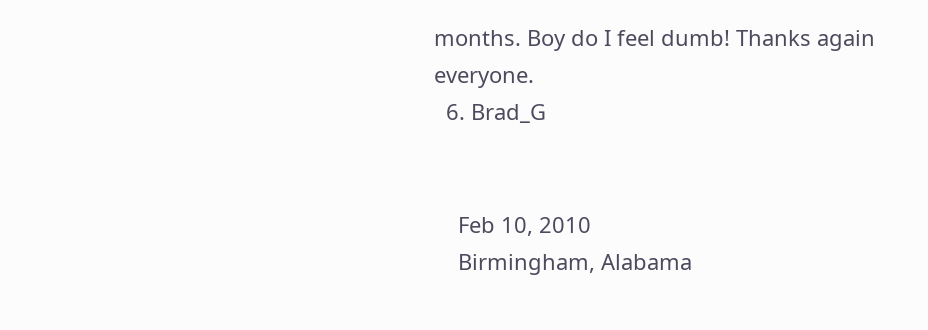months. Boy do I feel dumb! Thanks again everyone.
  6. Brad_G


    Feb 10, 2010
    Birmingham, Alabama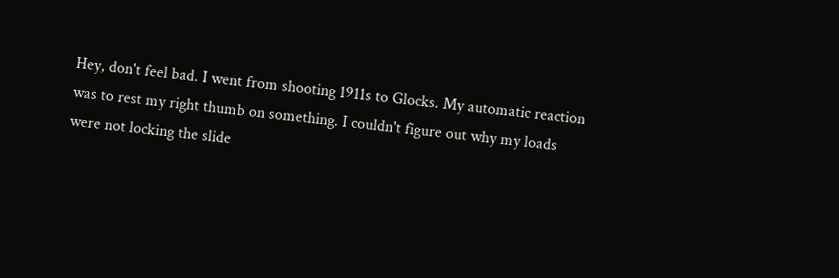Hey, don't feel bad. I went from shooting 1911s to Glocks. My automatic reaction was to rest my right thumb on something. I couldn't figure out why my loads were not locking the slide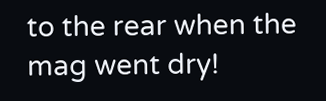to the rear when the mag went dry!